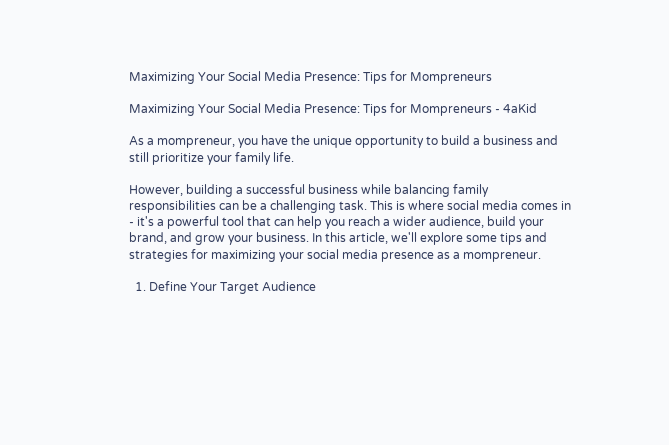Maximizing Your Social Media Presence: Tips for Mompreneurs

Maximizing Your Social Media Presence: Tips for Mompreneurs - 4aKid

As a mompreneur, you have the unique opportunity to build a business and still prioritize your family life.

However, building a successful business while balancing family responsibilities can be a challenging task. This is where social media comes in - it's a powerful tool that can help you reach a wider audience, build your brand, and grow your business. In this article, we'll explore some tips and strategies for maximizing your social media presence as a mompreneur.

  1. Define Your Target Audience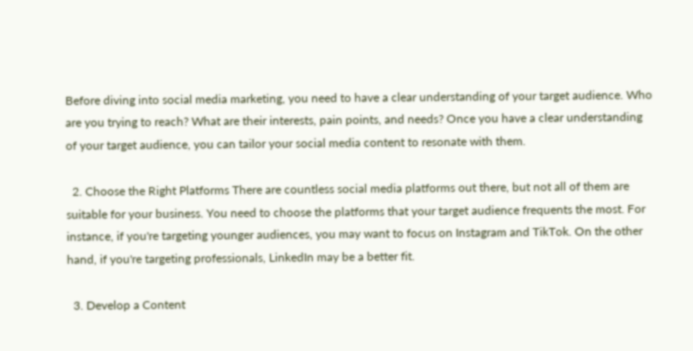Before diving into social media marketing, you need to have a clear understanding of your target audience. Who are you trying to reach? What are their interests, pain points, and needs? Once you have a clear understanding of your target audience, you can tailor your social media content to resonate with them.

  2. Choose the Right Platforms There are countless social media platforms out there, but not all of them are suitable for your business. You need to choose the platforms that your target audience frequents the most. For instance, if you're targeting younger audiences, you may want to focus on Instagram and TikTok. On the other hand, if you're targeting professionals, LinkedIn may be a better fit.

  3. Develop a Content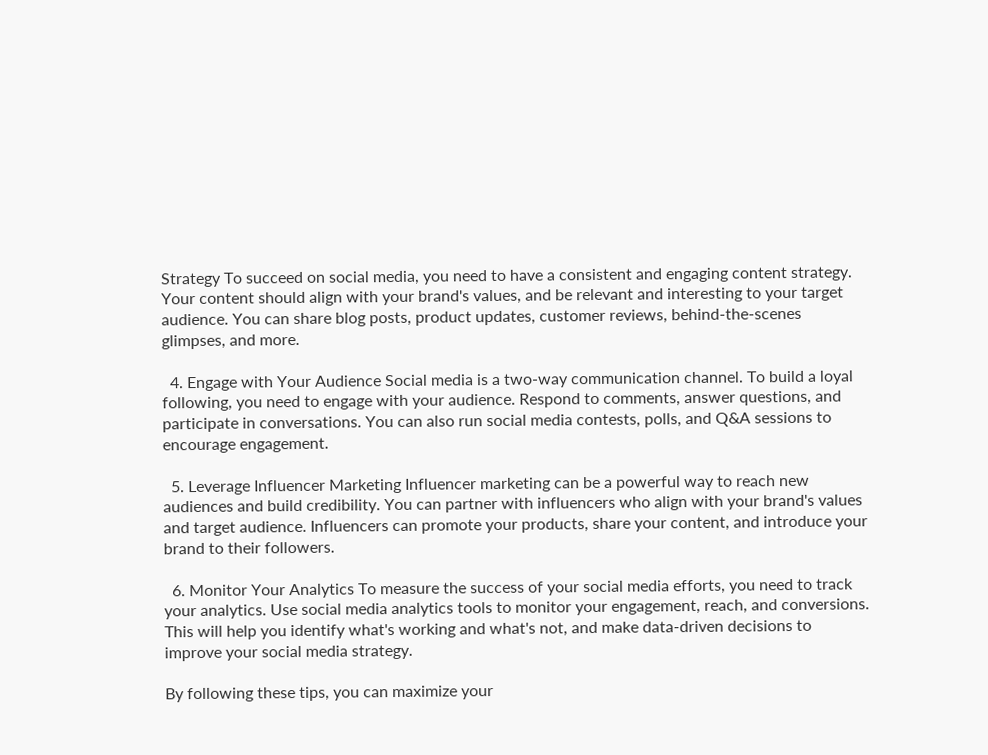Strategy To succeed on social media, you need to have a consistent and engaging content strategy. Your content should align with your brand's values, and be relevant and interesting to your target audience. You can share blog posts, product updates, customer reviews, behind-the-scenes glimpses, and more.

  4. Engage with Your Audience Social media is a two-way communication channel. To build a loyal following, you need to engage with your audience. Respond to comments, answer questions, and participate in conversations. You can also run social media contests, polls, and Q&A sessions to encourage engagement.

  5. Leverage Influencer Marketing Influencer marketing can be a powerful way to reach new audiences and build credibility. You can partner with influencers who align with your brand's values and target audience. Influencers can promote your products, share your content, and introduce your brand to their followers.

  6. Monitor Your Analytics To measure the success of your social media efforts, you need to track your analytics. Use social media analytics tools to monitor your engagement, reach, and conversions. This will help you identify what's working and what's not, and make data-driven decisions to improve your social media strategy.

By following these tips, you can maximize your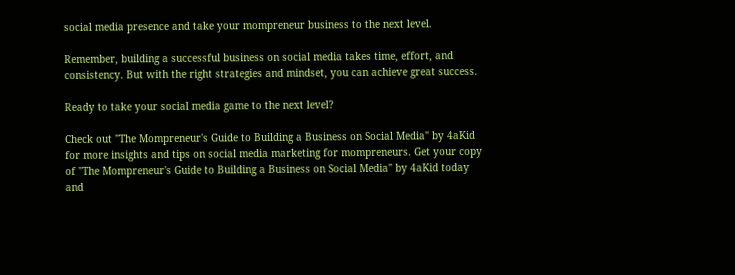social media presence and take your mompreneur business to the next level.

Remember, building a successful business on social media takes time, effort, and consistency. But with the right strategies and mindset, you can achieve great success.

Ready to take your social media game to the next level?

Check out "The Mompreneur's Guide to Building a Business on Social Media" by 4aKid for more insights and tips on social media marketing for mompreneurs. Get your copy of "The Mompreneur's Guide to Building a Business on Social Media" by 4aKid today and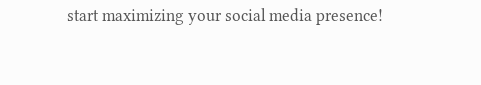start maximizing your social media presence!